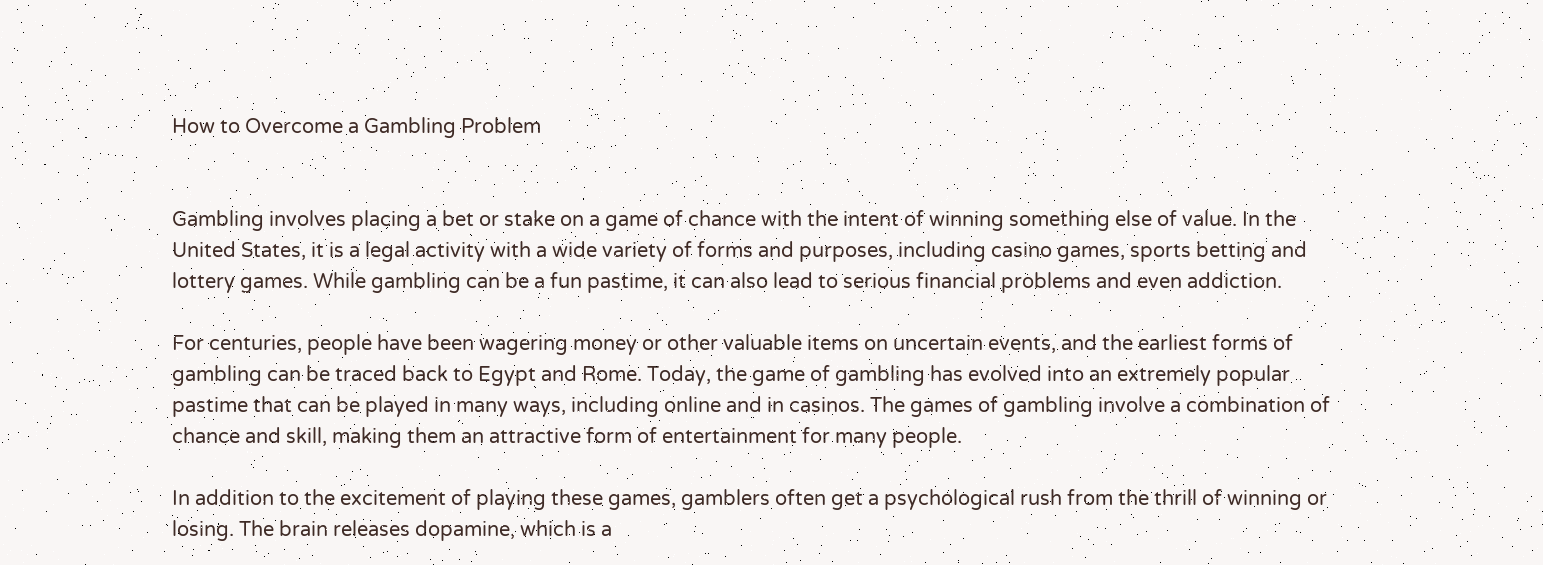How to Overcome a Gambling Problem


Gambling involves placing a bet or stake on a game of chance with the intent of winning something else of value. In the United States, it is a legal activity with a wide variety of forms and purposes, including casino games, sports betting and lottery games. While gambling can be a fun pastime, it can also lead to serious financial problems and even addiction.

For centuries, people have been wagering money or other valuable items on uncertain events, and the earliest forms of gambling can be traced back to Egypt and Rome. Today, the game of gambling has evolved into an extremely popular pastime that can be played in many ways, including online and in casinos. The games of gambling involve a combination of chance and skill, making them an attractive form of entertainment for many people.

In addition to the excitement of playing these games, gamblers often get a psychological rush from the thrill of winning or losing. The brain releases dopamine, which is a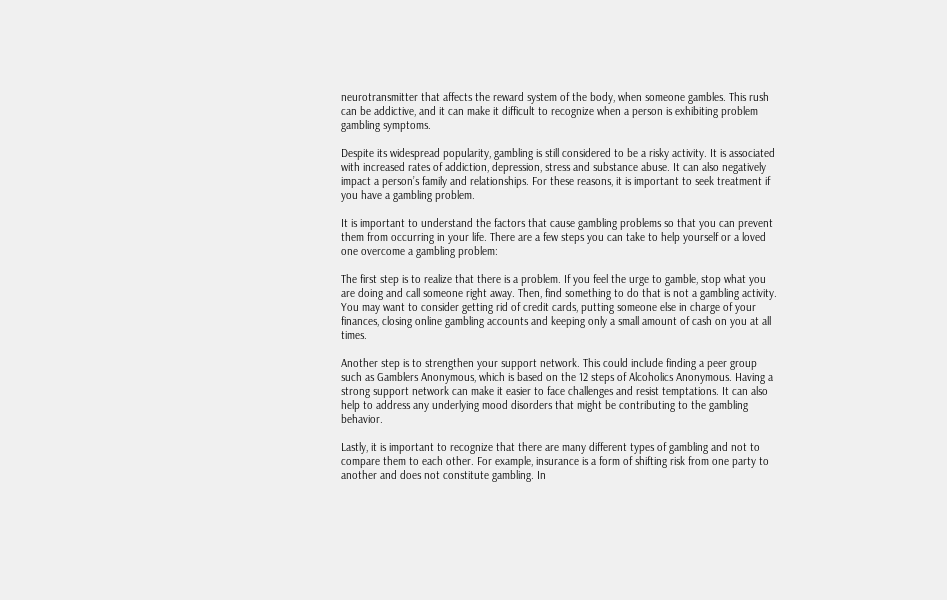neurotransmitter that affects the reward system of the body, when someone gambles. This rush can be addictive, and it can make it difficult to recognize when a person is exhibiting problem gambling symptoms.

Despite its widespread popularity, gambling is still considered to be a risky activity. It is associated with increased rates of addiction, depression, stress and substance abuse. It can also negatively impact a person’s family and relationships. For these reasons, it is important to seek treatment if you have a gambling problem.

It is important to understand the factors that cause gambling problems so that you can prevent them from occurring in your life. There are a few steps you can take to help yourself or a loved one overcome a gambling problem:

The first step is to realize that there is a problem. If you feel the urge to gamble, stop what you are doing and call someone right away. Then, find something to do that is not a gambling activity. You may want to consider getting rid of credit cards, putting someone else in charge of your finances, closing online gambling accounts and keeping only a small amount of cash on you at all times.

Another step is to strengthen your support network. This could include finding a peer group such as Gamblers Anonymous, which is based on the 12 steps of Alcoholics Anonymous. Having a strong support network can make it easier to face challenges and resist temptations. It can also help to address any underlying mood disorders that might be contributing to the gambling behavior.

Lastly, it is important to recognize that there are many different types of gambling and not to compare them to each other. For example, insurance is a form of shifting risk from one party to another and does not constitute gambling. In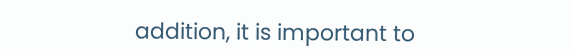addition, it is important to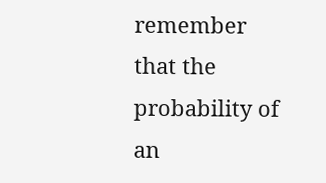remember that the probability of an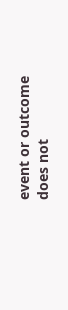event or outcome does not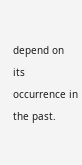depend on its occurrence in the past.